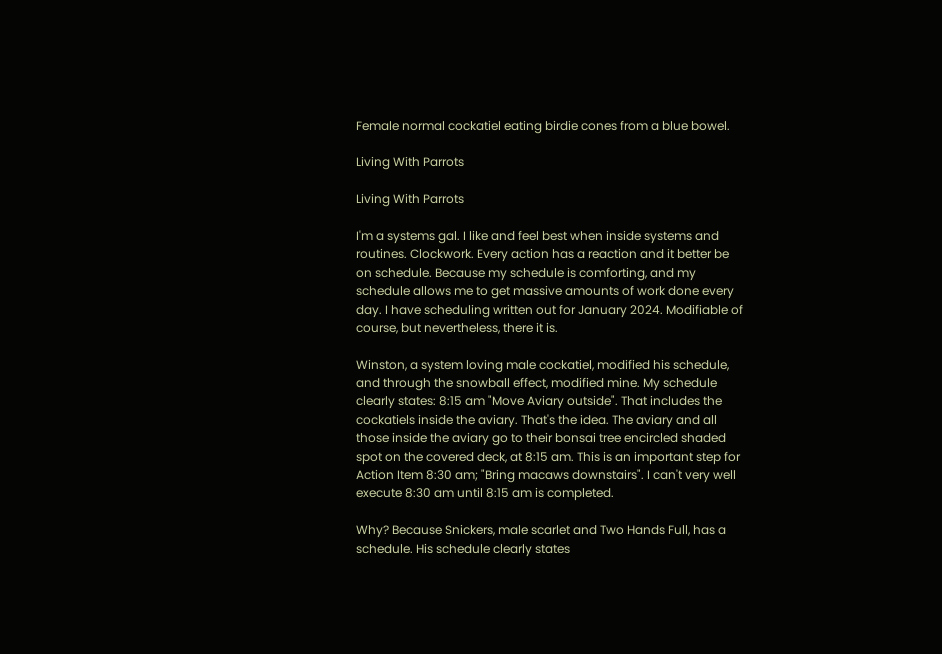Female normal cockatiel eating birdie cones from a blue bowel.

Living With Parrots

Living With Parrots

I'm a systems gal. I like and feel best when inside systems and routines. Clockwork. Every action has a reaction and it better be on schedule. Because my schedule is comforting, and my schedule allows me to get massive amounts of work done every day. I have scheduling written out for January 2024. Modifiable of course, but nevertheless, there it is.

Winston, a system loving male cockatiel, modified his schedule, and through the snowball effect, modified mine. My schedule clearly states: 8:15 am "Move Aviary outside". That includes the cockatiels inside the aviary. That's the idea. The aviary and all those inside the aviary go to their bonsai tree encircled shaded spot on the covered deck, at 8:15 am. This is an important step for Action Item 8:30 am; "Bring macaws downstairs". I can't very well execute 8:30 am until 8:15 am is completed.

Why? Because Snickers, male scarlet and Two Hands Full, has a schedule. His schedule clearly states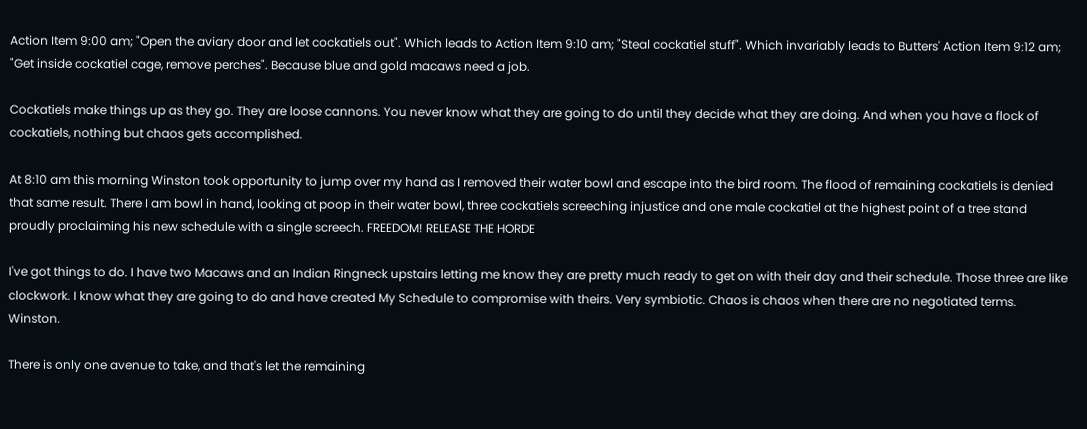Action Item 9:00 am; "Open the aviary door and let cockatiels out". Which leads to Action Item 9:10 am; "Steal cockatiel stuff". Which invariably leads to Butters' Action Item 9:12 am; "Get inside cockatiel cage, remove perches". Because blue and gold macaws need a job.

Cockatiels make things up as they go. They are loose cannons. You never know what they are going to do until they decide what they are doing. And when you have a flock of cockatiels, nothing but chaos gets accomplished.

At 8:10 am this morning Winston took opportunity to jump over my hand as I removed their water bowl and escape into the bird room. The flood of remaining cockatiels is denied that same result. There I am bowl in hand, looking at poop in their water bowl, three cockatiels screeching injustice and one male cockatiel at the highest point of a tree stand proudly proclaiming his new schedule with a single screech. FREEDOM! RELEASE THE HORDE

I've got things to do. I have two Macaws and an Indian Ringneck upstairs letting me know they are pretty much ready to get on with their day and their schedule. Those three are like clockwork. I know what they are going to do and have created My Schedule to compromise with theirs. Very symbiotic. Chaos is chaos when there are no negotiated terms. Winston.

There is only one avenue to take, and that's let the remaining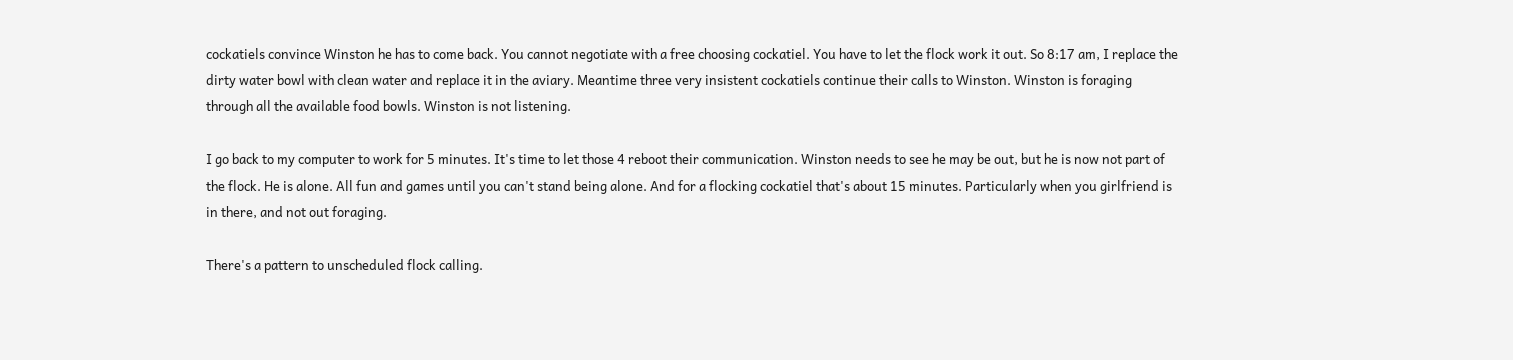cockatiels convince Winston he has to come back. You cannot negotiate with a free choosing cockatiel. You have to let the flock work it out. So 8:17 am, I replace the dirty water bowl with clean water and replace it in the aviary. Meantime three very insistent cockatiels continue their calls to Winston. Winston is foraging through all the available food bowls. Winston is not listening.

I go back to my computer to work for 5 minutes. It's time to let those 4 reboot their communication. Winston needs to see he may be out, but he is now not part of the flock. He is alone. All fun and games until you can't stand being alone. And for a flocking cockatiel that's about 15 minutes. Particularly when you girlfriend is in there, and not out foraging.

There's a pattern to unscheduled flock calling.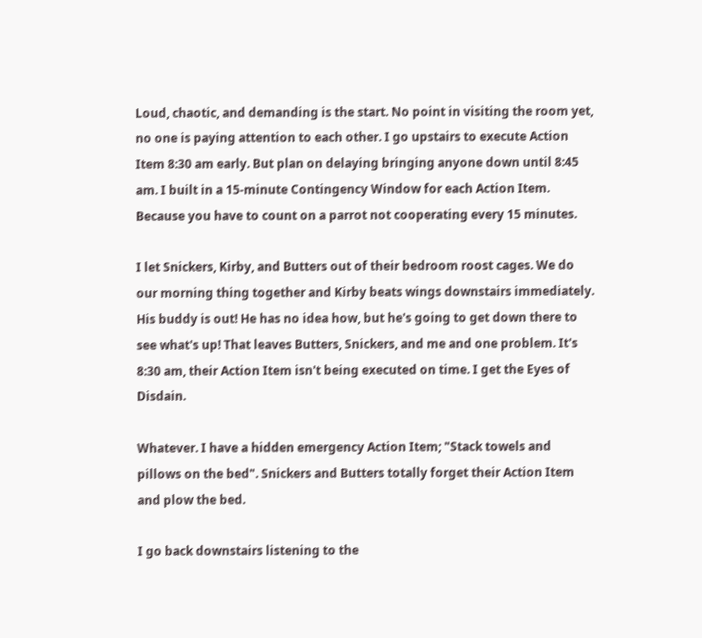Loud, chaotic, and demanding is the start. No point in visiting the room yet, no one is paying attention to each other. I go upstairs to execute Action Item 8:30 am early. But plan on delaying bringing anyone down until 8:45 am. I built in a 15-minute Contingency Window for each Action Item. Because you have to count on a parrot not cooperating every 15 minutes.

I let Snickers, Kirby, and Butters out of their bedroom roost cages. We do our morning thing together and Kirby beats wings downstairs immediately. His buddy is out! He has no idea how, but he's going to get down there to see what's up! That leaves Butters, Snickers, and me and one problem. It's 8:30 am, their Action Item isn't being executed on time. I get the Eyes of Disdain.

Whatever. I have a hidden emergency Action Item; "Stack towels and pillows on the bed". Snickers and Butters totally forget their Action Item and plow the bed.

I go back downstairs listening to the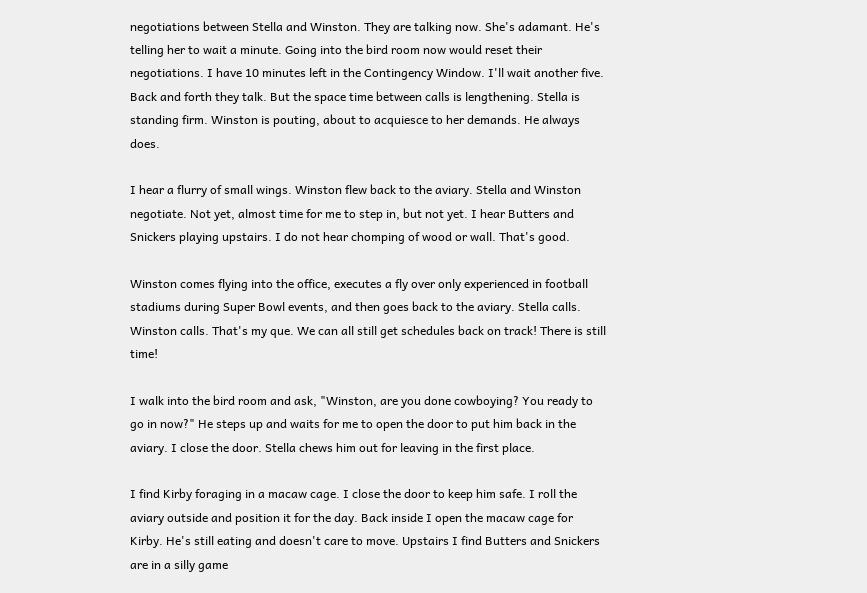negotiations between Stella and Winston. They are talking now. She's adamant. He's telling her to wait a minute. Going into the bird room now would reset their negotiations. I have 10 minutes left in the Contingency Window. I'll wait another five. Back and forth they talk. But the space time between calls is lengthening. Stella is standing firm. Winston is pouting, about to acquiesce to her demands. He always does.

I hear a flurry of small wings. Winston flew back to the aviary. Stella and Winston negotiate. Not yet, almost time for me to step in, but not yet. I hear Butters and Snickers playing upstairs. I do not hear chomping of wood or wall. That's good.

Winston comes flying into the office, executes a fly over only experienced in football stadiums during Super Bowl events, and then goes back to the aviary. Stella calls. Winston calls. That's my que. We can all still get schedules back on track! There is still time!

I walk into the bird room and ask, "Winston, are you done cowboying? You ready to go in now?" He steps up and waits for me to open the door to put him back in the aviary. I close the door. Stella chews him out for leaving in the first place.

I find Kirby foraging in a macaw cage. I close the door to keep him safe. I roll the aviary outside and position it for the day. Back inside I open the macaw cage for Kirby. He's still eating and doesn't care to move. Upstairs I find Butters and Snickers are in a silly game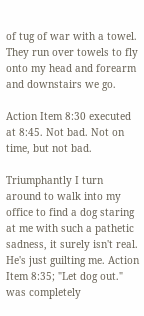of tug of war with a towel. They run over towels to fly onto my head and forearm and downstairs we go.

Action Item 8:30 executed at 8:45. Not bad. Not on time, but not bad.

Triumphantly I turn around to walk into my office to find a dog staring at me with such a pathetic sadness, it surely isn't real. He's just guilting me. Action Item 8:35; "Let dog out." was completely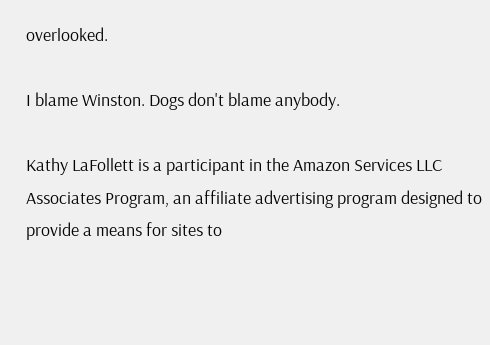overlooked.

I blame Winston. Dogs don't blame anybody.

Kathy LaFollett is a participant in the Amazon Services LLC Associates Program, an affiliate advertising program designed to provide a means for sites to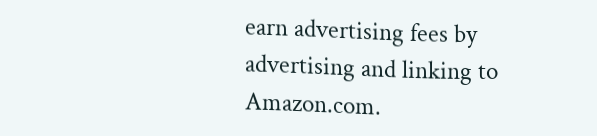earn advertising fees by advertising and linking to Amazon.com.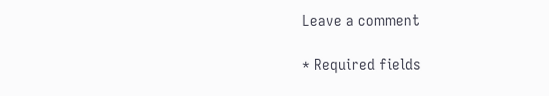Leave a comment

* Required fields